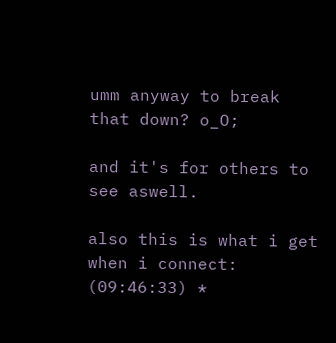umm anyway to break that down? o_O;

and it's for others to see aswell.

also this is what i get when i connect:
(09:46:33) *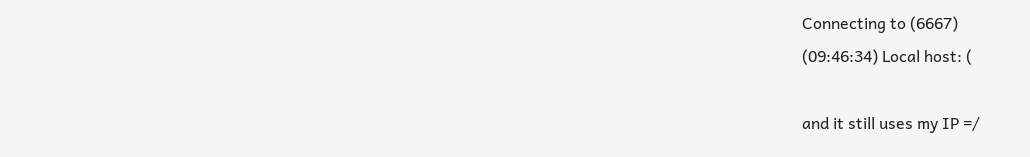Connecting to (6667)
(09:46:34) Local host: (

and it still uses my IP =/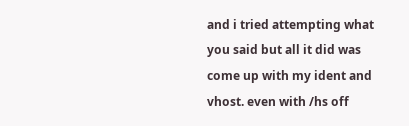and i tried attempting what you said but all it did was come up with my ident and vhost. even with /hs off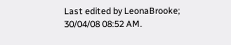Last edited by LeonaBrooke; 30/04/08 08:52 AM.